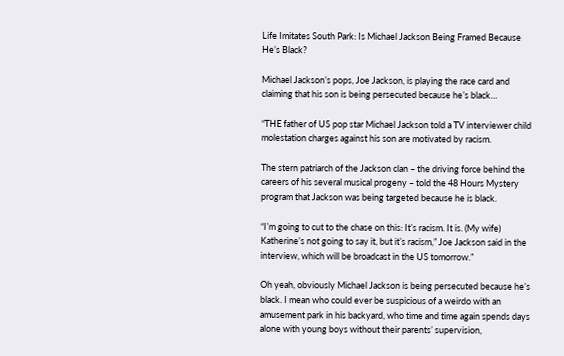Life Imitates South Park: Is Michael Jackson Being Framed Because He’s Black?

Michael Jackson’s pops, Joe Jackson, is playing the race card and claiming that his son is being persecuted because he’s black…

“THE father of US pop star Michael Jackson told a TV interviewer child molestation charges against his son are motivated by racism.

The stern patriarch of the Jackson clan – the driving force behind the careers of his several musical progeny – told the 48 Hours Mystery program that Jackson was being targeted because he is black.

“I’m going to cut to the chase on this: It’s racism. It is. (My wife) Katherine’s not going to say it, but it’s racism,” Joe Jackson said in the interview, which will be broadcast in the US tomorrow.”

Oh yeah, obviously Michael Jackson is being persecuted because he’s black. I mean who could ever be suspicious of a weirdo with an amusement park in his backyard, who time and time again spends days alone with young boys without their parents’ supervision,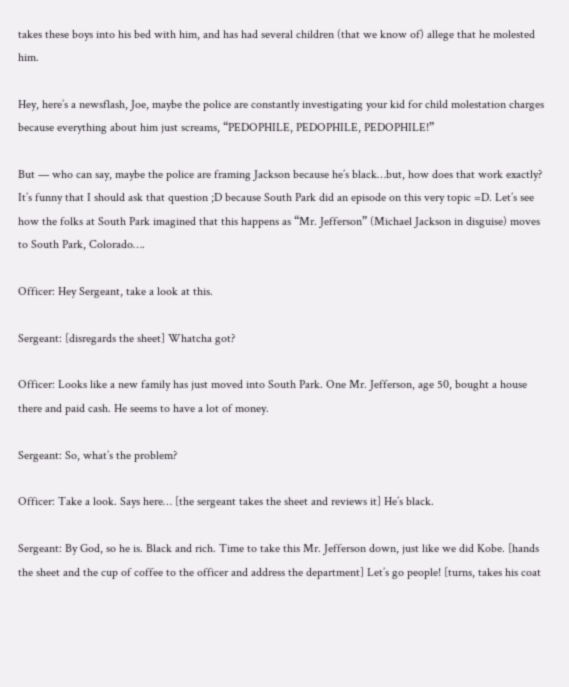takes these boys into his bed with him, and has had several children (that we know of) allege that he molested him.

Hey, here’s a newsflash, Joe, maybe the police are constantly investigating your kid for child molestation charges because everything about him just screams, “PEDOPHILE, PEDOPHILE, PEDOPHILE!”

But — who can say, maybe the police are framing Jackson because he’s black…but, how does that work exactly? It’s funny that I should ask that question ;D because South Park did an episode on this very topic =D. Let’s see how the folks at South Park imagined that this happens as “Mr. Jefferson” (Michael Jackson in disguise) moves to South Park, Colorado….

Officer: Hey Sergeant, take a look at this.

Sergeant: [disregards the sheet] Whatcha got?

Officer: Looks like a new family has just moved into South Park. One Mr. Jefferson, age 50, bought a house there and paid cash. He seems to have a lot of money.

Sergeant: So, what’s the problem?

Officer: Take a look. Says here… [the sergeant takes the sheet and reviews it] He’s black.

Sergeant: By God, so he is. Black and rich. Time to take this Mr. Jefferson down, just like we did Kobe. [hands the sheet and the cup of coffee to the officer and address the department] Let’s go people! [turns, takes his coat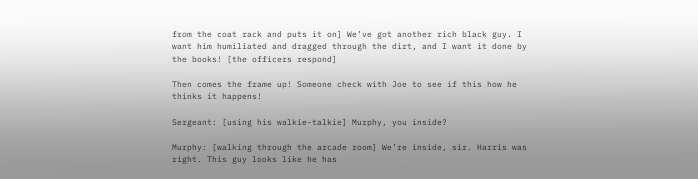from the coat rack and puts it on] We’ve got another rich black guy. I want him humiliated and dragged through the dirt, and I want it done by the books! [the officers respond]

Then comes the frame up! Someone check with Joe to see if this how he thinks it happens!

Sergeant: [using his walkie-talkie] Murphy, you inside?

Murphy: [walking through the arcade room] We’re inside, sir. Harris was right. This guy looks like he has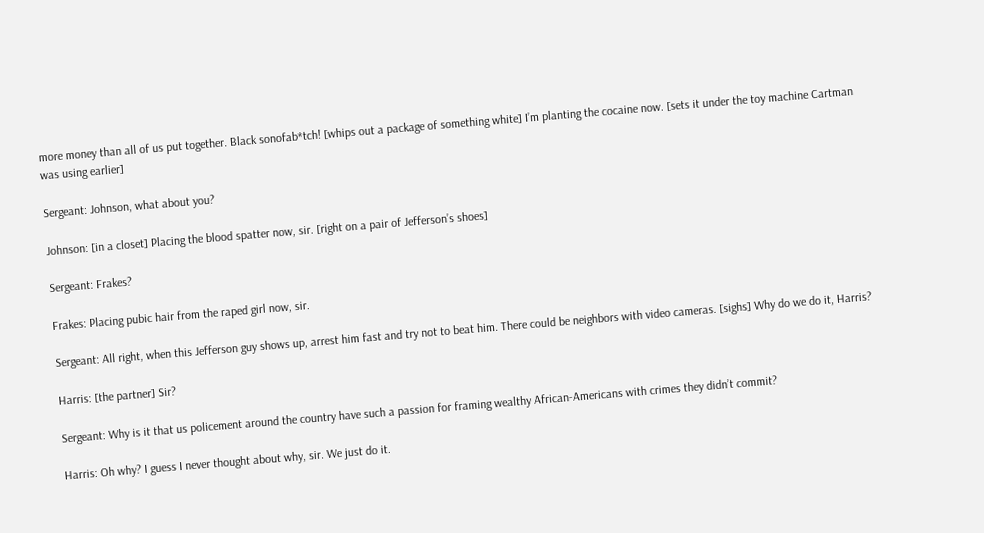more money than all of us put together. Black sonofab*tch! [whips out a package of something white] I’m planting the cocaine now. [sets it under the toy machine Cartman was using earlier]

Sergeant: Johnson, what about you?

Johnson: [in a closet] Placing the blood spatter now, sir. [right on a pair of Jefferson’s shoes]

Sergeant: Frakes?

Frakes: Placing pubic hair from the raped girl now, sir.

Sergeant: All right, when this Jefferson guy shows up, arrest him fast and try not to beat him. There could be neighbors with video cameras. [sighs] Why do we do it, Harris?

Harris: [the partner] Sir?

Sergeant: Why is it that us policement around the country have such a passion for framing wealthy African-Americans with crimes they didn’t commit?

Harris: Oh why? I guess I never thought about why, sir. We just do it.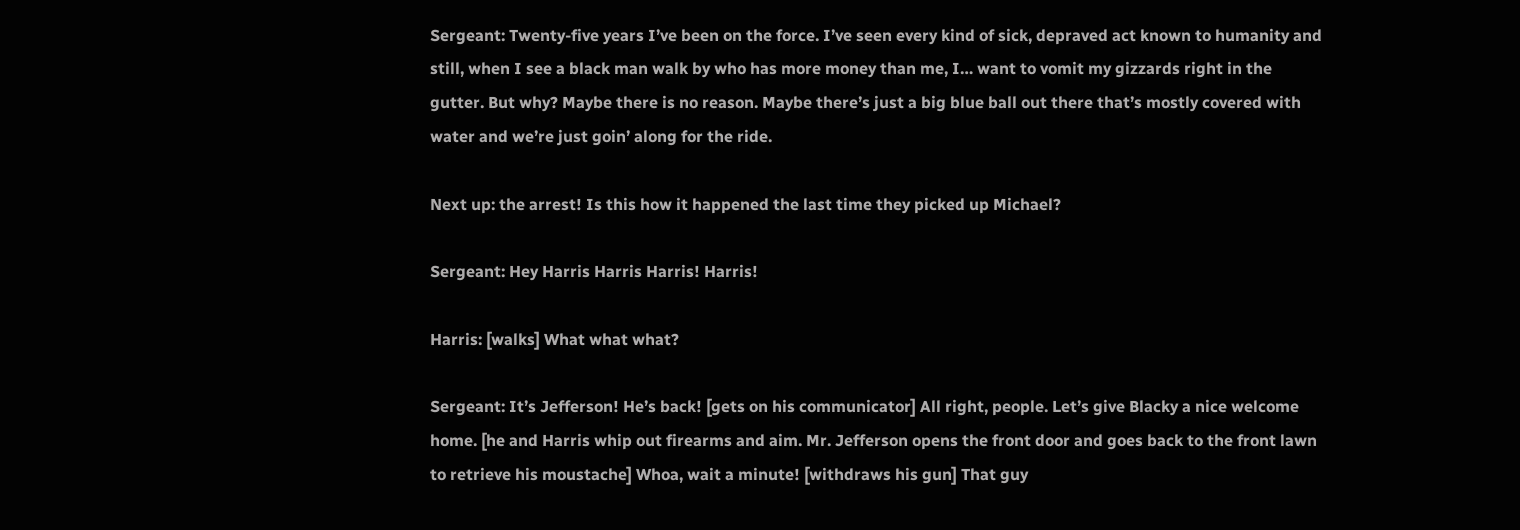Sergeant: Twenty-five years I’ve been on the force. I’ve seen every kind of sick, depraved act known to humanity and still, when I see a black man walk by who has more money than me, I… want to vomit my gizzards right in the gutter. But why? Maybe there is no reason. Maybe there’s just a big blue ball out there that’s mostly covered with water and we’re just goin’ along for the ride.

Next up: the arrest! Is this how it happened the last time they picked up Michael?

Sergeant: Hey Harris Harris Harris! Harris!

Harris: [walks] What what what?

Sergeant: It’s Jefferson! He’s back! [gets on his communicator] All right, people. Let’s give Blacky a nice welcome home. [he and Harris whip out firearms and aim. Mr. Jefferson opens the front door and goes back to the front lawn to retrieve his moustache] Whoa, wait a minute! [withdraws his gun] That guy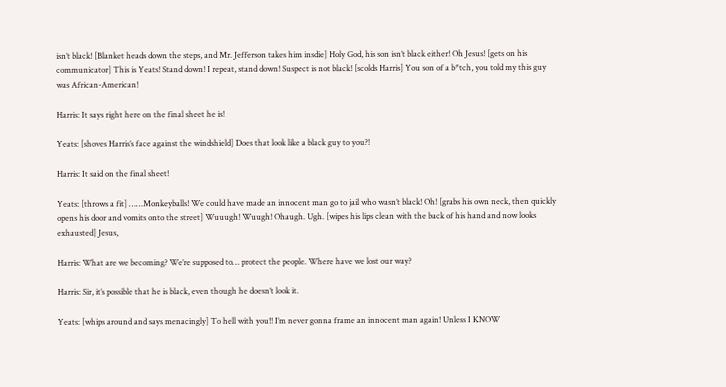isn’t black! [Blanket heads down the steps, and Mr. Jefferson takes him insdie] Holy God, his son isn’t black either! Oh Jesus! [gets on his communicator] This is Yeats! Stand down! I repeat, stand down! Suspect is not black! [scolds Harris] You son of a b*tch, you told my this guy was African-American!

Harris: It says right here on the final sheet he is!

Yeats: [shoves Harris’s face against the windshield] Does that look like a black guy to you?!

Harris: It said on the final sheet!

Yeats: [throws a fit] ……Monkeyballs! We could have made an innocent man go to jail who wasn’t black! Oh! [grabs his own neck, then quickly opens his door and vomits onto the street] Wuuugh! Wuugh! Ohaugh. Ugh. [wipes his lips clean with the back of his hand and now looks exhausted] Jesus,

Harris: What are we becoming? We’re supposed to… protect the people. Where have we lost our way?

Harris: Sir, it’s possible that he is black, even though he doesn’t look it.

Yeats: [whips around and says menacingly] To hell with you!! I’m never gonna frame an innocent man again! Unless I KNOW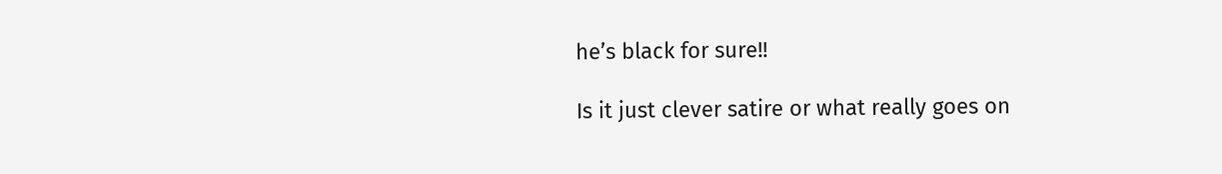he’s black for sure!!

Is it just clever satire or what really goes on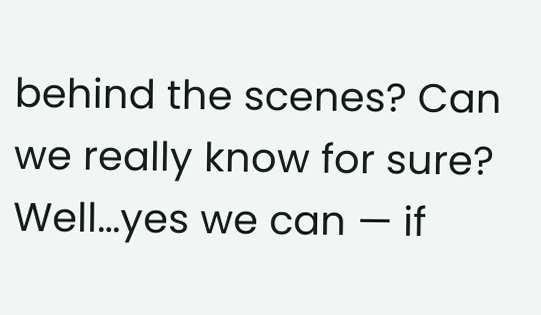behind the scenes? Can we really know for sure? Well…yes we can — if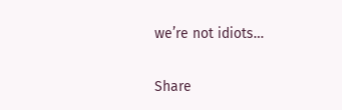we’re not idiots…

Share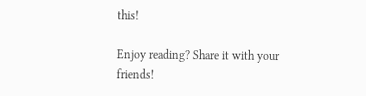this!

Enjoy reading? Share it with your friends!